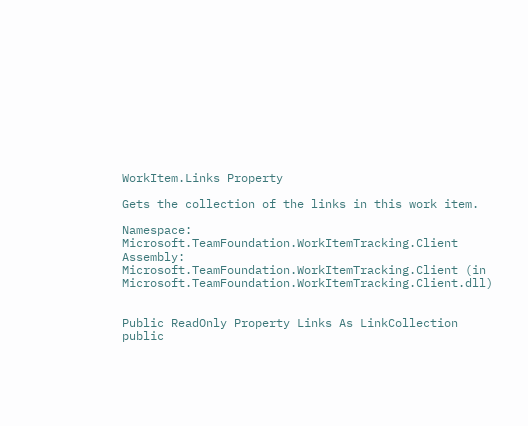WorkItem.Links Property

Gets the collection of the links in this work item.

Namespace: Microsoft.TeamFoundation.WorkItemTracking.Client
Assembly: Microsoft.TeamFoundation.WorkItemTracking.Client (in Microsoft.TeamFoundation.WorkItemTracking.Client.dll)


Public ReadOnly Property Links As LinkCollection
public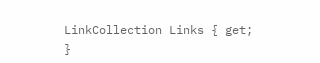LinkCollection Links { get; }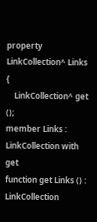property LinkCollection^ Links {
    LinkCollection^ get ();
member Links : LinkCollection with get
function get Links () : LinkCollection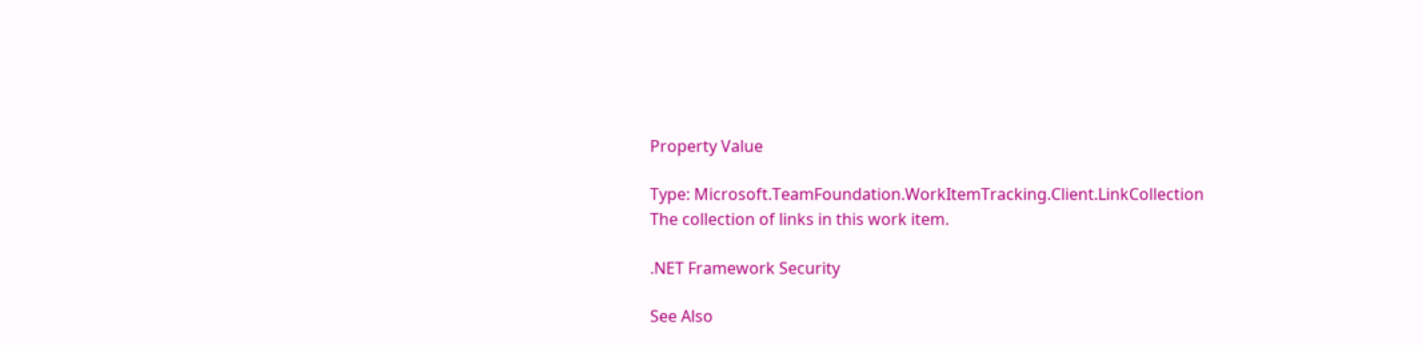Property Value

Type: Microsoft.TeamFoundation.WorkItemTracking.Client.LinkCollection
The collection of links in this work item.

.NET Framework Security

See Also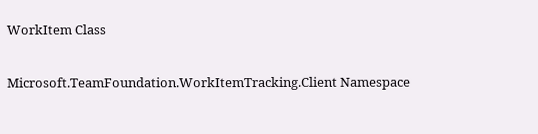WorkItem Class

Microsoft.TeamFoundation.WorkItemTracking.Client Namespace